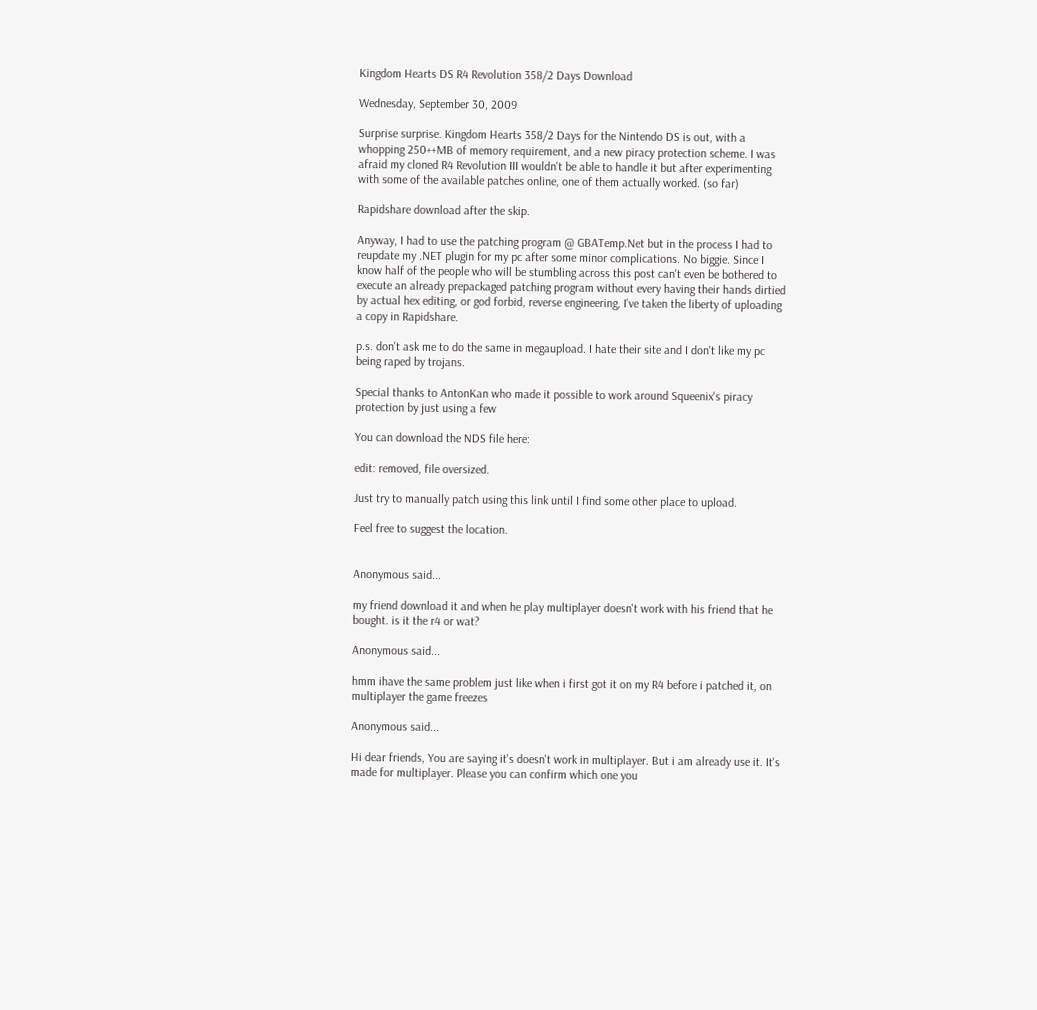Kingdom Hearts DS R4 Revolution 358/2 Days Download

Wednesday, September 30, 2009

Surprise surprise. Kingdom Hearts 358/2 Days for the Nintendo DS is out, with a whopping 250++MB of memory requirement, and a new piracy protection scheme. I was afraid my cloned R4 Revolution III wouldn't be able to handle it but after experimenting with some of the available patches online, one of them actually worked. (so far)

Rapidshare download after the skip.

Anyway, I had to use the patching program @ GBATemp.Net but in the process I had to reupdate my .NET plugin for my pc after some minor complications. No biggie. Since I know half of the people who will be stumbling across this post can't even be bothered to execute an already prepackaged patching program without every having their hands dirtied by actual hex editing, or god forbid, reverse engineering, I've taken the liberty of uploading a copy in Rapidshare.

p.s. don't ask me to do the same in megaupload. I hate their site and I don't like my pc being raped by trojans.

Special thanks to AntonKan who made it possible to work around Squeenix's piracy protection by just using a few

You can download the NDS file here:

edit: removed, file oversized.

Just try to manually patch using this link until I find some other place to upload.

Feel free to suggest the location.


Anonymous said...

my friend download it and when he play multiplayer doesn't work with his friend that he bought. is it the r4 or wat?

Anonymous said...

hmm ihave the same problem just like when i first got it on my R4 before i patched it, on multiplayer the game freezes

Anonymous said...

Hi dear friends, You are saying it's doesn't work in multiplayer. But i am already use it. It's made for multiplayer. Please you can confirm which one you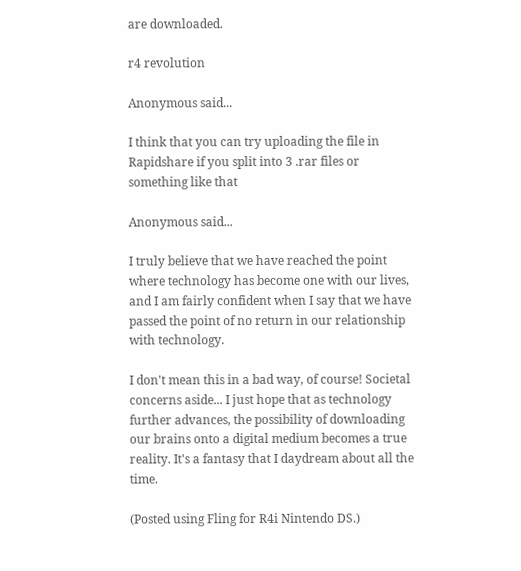are downloaded.

r4 revolution

Anonymous said...

I think that you can try uploading the file in Rapidshare if you split into 3 .rar files or something like that

Anonymous said...

I truly believe that we have reached the point where technology has become one with our lives, and I am fairly confident when I say that we have passed the point of no return in our relationship with technology.

I don't mean this in a bad way, of course! Societal concerns aside... I just hope that as technology further advances, the possibility of downloading our brains onto a digital medium becomes a true reality. It's a fantasy that I daydream about all the time.

(Posted using Fling for R4i Nintendo DS.)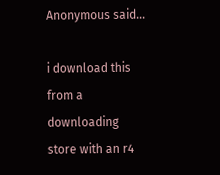Anonymous said...

i download this from a downloading store with an r4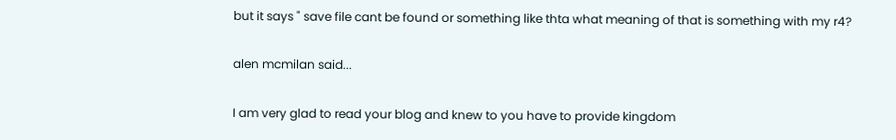but it says " save file cant be found or something like thta what meaning of that is something with my r4?

alen mcmilan said...

I am very glad to read your blog and knew to you have to provide kingdom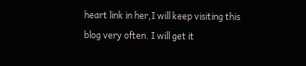heart link in her,I will keep visiting this blog very often. I will get it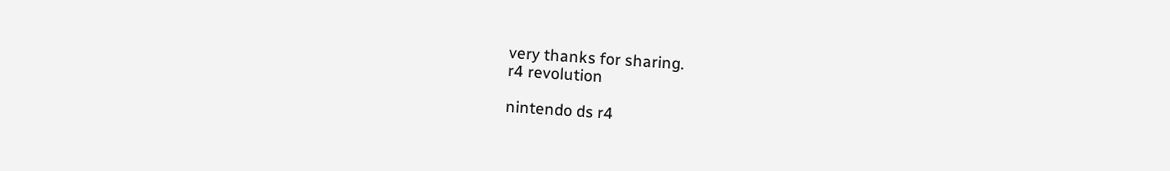very thanks for sharing.
r4 revolution

nintendo ds r4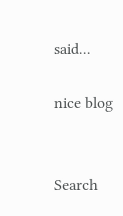said...

nice blog


Search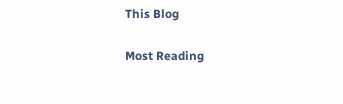This Blog

Most Reading